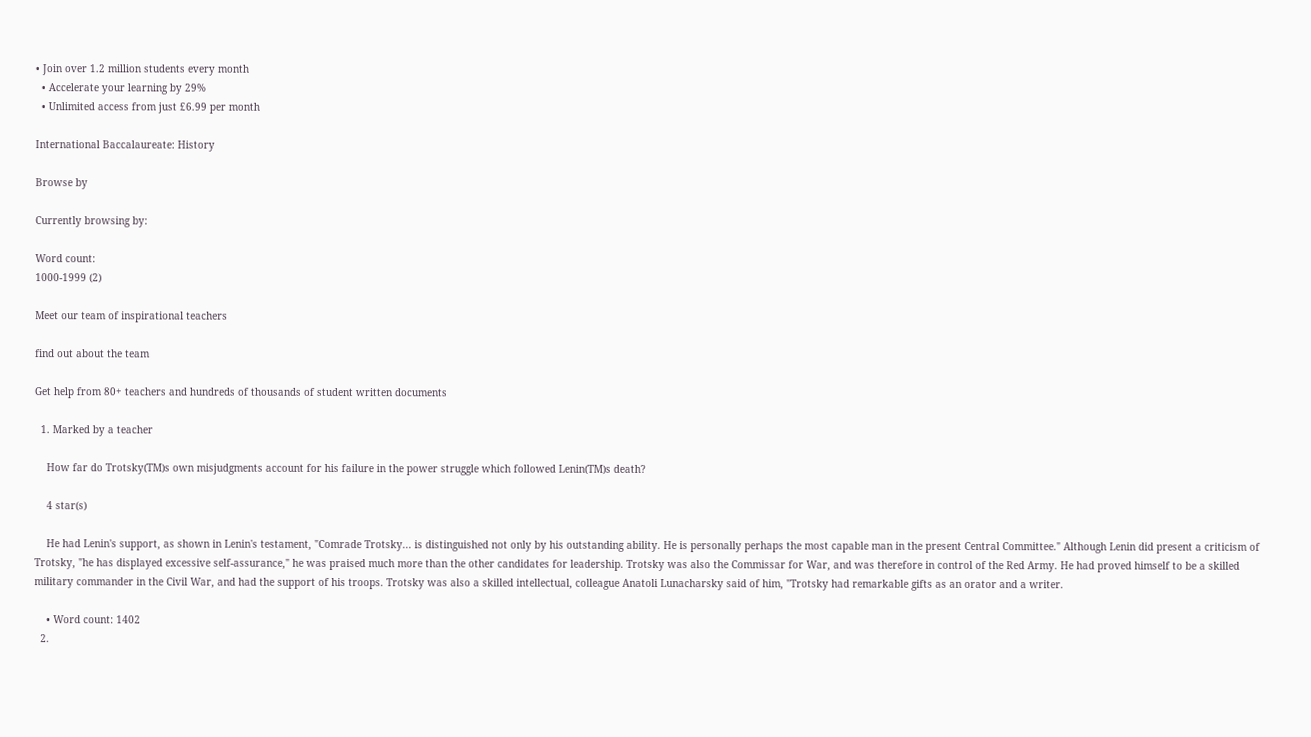• Join over 1.2 million students every month
  • Accelerate your learning by 29%
  • Unlimited access from just £6.99 per month

International Baccalaureate: History

Browse by

Currently browsing by:

Word count:
1000-1999 (2)

Meet our team of inspirational teachers

find out about the team

Get help from 80+ teachers and hundreds of thousands of student written documents

  1. Marked by a teacher

    How far do Trotsky(TM)s own misjudgments account for his failure in the power struggle which followed Lenin(TM)s death?

    4 star(s)

    He had Lenin's support, as shown in Lenin's testament, "Comrade Trotsky... is distinguished not only by his outstanding ability. He is personally perhaps the most capable man in the present Central Committee." Although Lenin did present a criticism of Trotsky, "he has displayed excessive self-assurance," he was praised much more than the other candidates for leadership. Trotsky was also the Commissar for War, and was therefore in control of the Red Army. He had proved himself to be a skilled military commander in the Civil War, and had the support of his troops. Trotsky was also a skilled intellectual, colleague Anatoli Lunacharsky said of him, "Trotsky had remarkable gifts as an orator and a writer.

    • Word count: 1402
  2.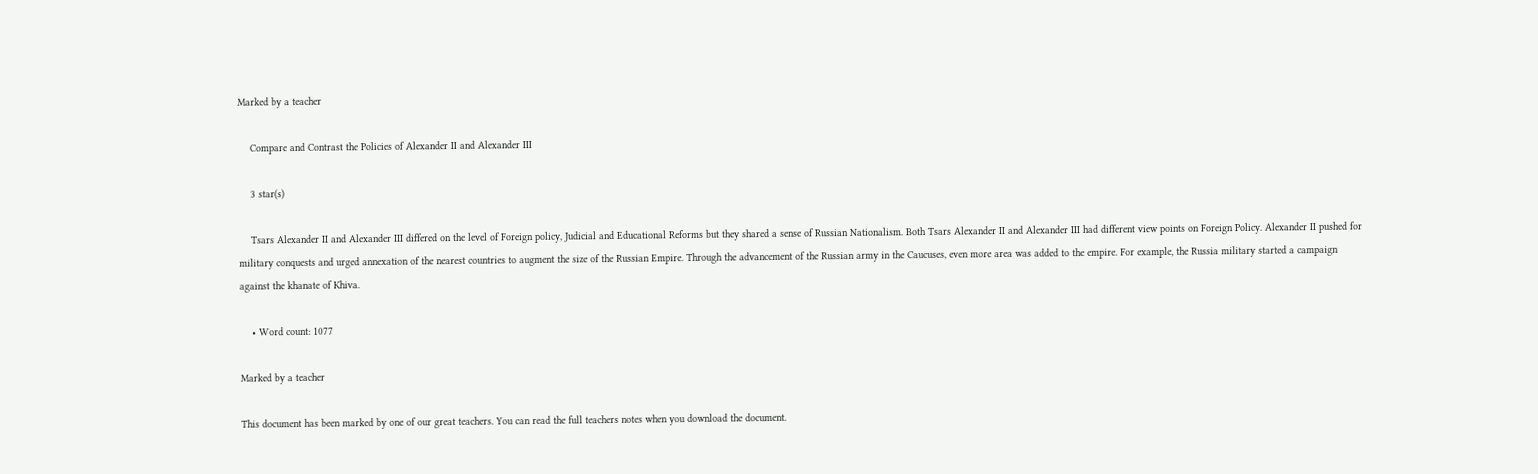Marked by a teacher

    Compare and Contrast the Policies of Alexander II and Alexander III

    3 star(s)

    Tsars Alexander II and Alexander III differed on the level of Foreign policy, Judicial and Educational Reforms but they shared a sense of Russian Nationalism. Both Tsars Alexander II and Alexander III had different view points on Foreign Policy. Alexander II pushed for military conquests and urged annexation of the nearest countries to augment the size of the Russian Empire. Through the advancement of the Russian army in the Caucuses, even more area was added to the empire. For example, the Russia military started a campaign against the khanate of Khiva.

    • Word count: 1077

Marked by a teacher

This document has been marked by one of our great teachers. You can read the full teachers notes when you download the document.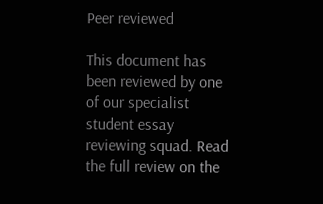Peer reviewed

This document has been reviewed by one of our specialist student essay reviewing squad. Read the full review on the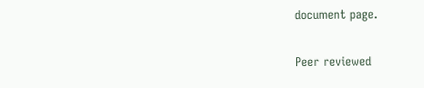document page.

Peer reviewed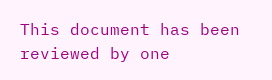This document has been reviewed by one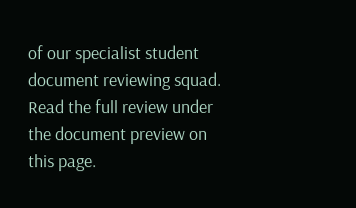of our specialist student document reviewing squad. Read the full review under the document preview on this page.